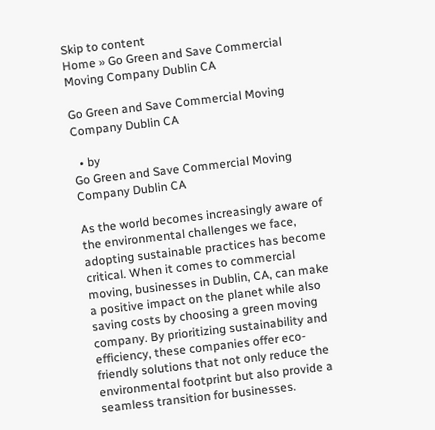Skip to content
Home » Go Green and Save Commercial Moving Company Dublin CA

Go Green and Save Commercial Moving Company Dublin CA

  • by
Go Green and Save Commercial Moving Company Dublin CA

As the world becomes increasingly aware of the environmental challenges we face, adopting sustainable practices has become critical. When it comes to commercial moving, businesses in Dublin, CA, can make a positive impact on the planet while also saving costs by choosing a green moving company. By prioritizing sustainability and efficiency, these companies offer eco-friendly solutions that not only reduce the environmental footprint but also provide a seamless transition for businesses.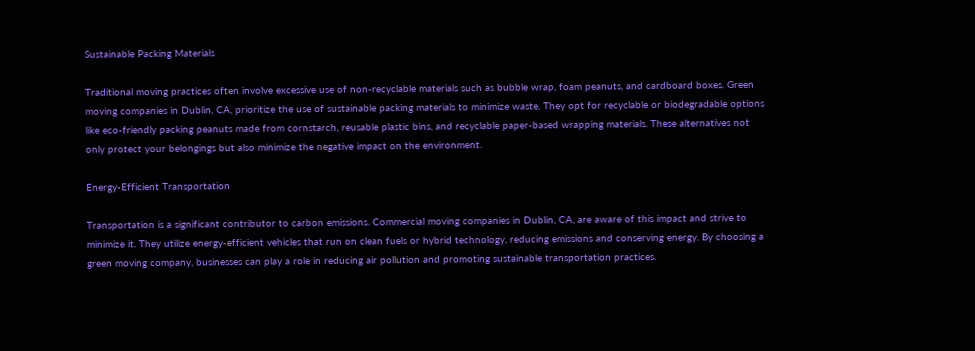Sustainable Packing Materials

Traditional moving practices often involve excessive use of non-recyclable materials such as bubble wrap, foam peanuts, and cardboard boxes. Green moving companies in Dublin, CA, prioritize the use of sustainable packing materials to minimize waste. They opt for recyclable or biodegradable options like eco-friendly packing peanuts made from cornstarch, reusable plastic bins, and recyclable paper-based wrapping materials. These alternatives not only protect your belongings but also minimize the negative impact on the environment.

Energy-Efficient Transportation

Transportation is a significant contributor to carbon emissions. Commercial moving companies in Dublin, CA, are aware of this impact and strive to minimize it. They utilize energy-efficient vehicles that run on clean fuels or hybrid technology, reducing emissions and conserving energy. By choosing a green moving company, businesses can play a role in reducing air pollution and promoting sustainable transportation practices.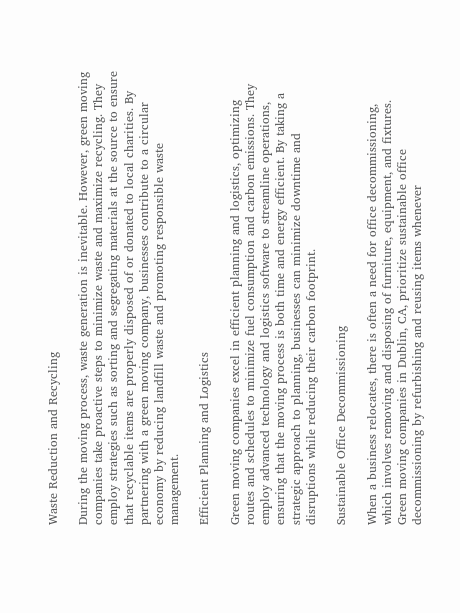Waste Reduction and Recycling

During the moving process, waste generation is inevitable. However, green moving companies take proactive steps to minimize waste and maximize recycling. They employ strategies such as sorting and segregating materials at the source to ensure that recyclable items are properly disposed of or donated to local charities. By partnering with a green moving company, businesses contribute to a circular economy by reducing landfill waste and promoting responsible waste management.

Efficient Planning and Logistics

Green moving companies excel in efficient planning and logistics, optimizing routes and schedules to minimize fuel consumption and carbon emissions. They employ advanced technology and logistics software to streamline operations, ensuring that the moving process is both time and energy efficient. By taking a strategic approach to planning, businesses can minimize downtime and disruptions while reducing their carbon footprint.

Sustainable Office Decommissioning

When a business relocates, there is often a need for office decommissioning, which involves removing and disposing of furniture, equipment, and fixtures. Green moving companies in Dublin, CA, prioritize sustainable office decommissioning by refurbishing and reusing items whenever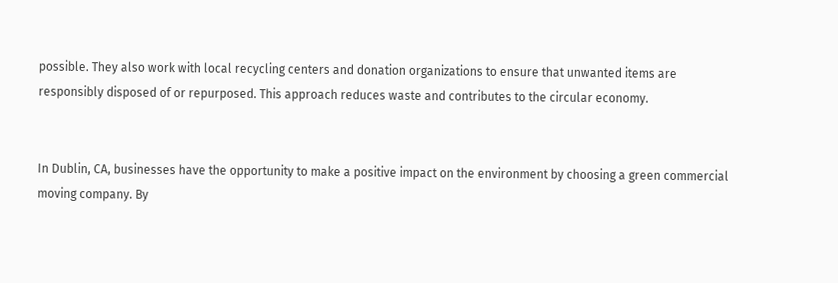possible. They also work with local recycling centers and donation organizations to ensure that unwanted items are responsibly disposed of or repurposed. This approach reduces waste and contributes to the circular economy.


In Dublin, CA, businesses have the opportunity to make a positive impact on the environment by choosing a green commercial moving company. By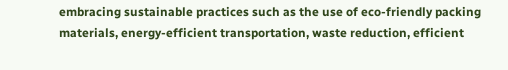embracing sustainable practices such as the use of eco-friendly packing materials, energy-efficient transportation, waste reduction, efficient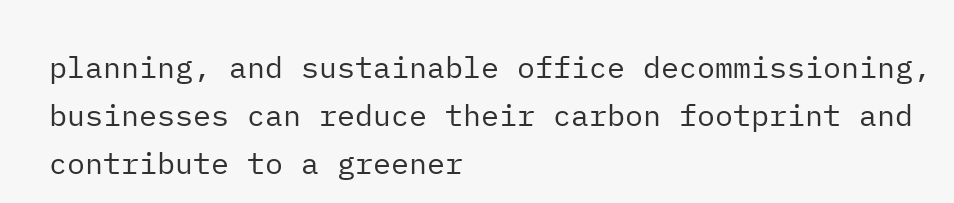planning, and sustainable office decommissioning, businesses can reduce their carbon footprint and contribute to a greener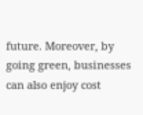future. Moreover, by going green, businesses can also enjoy cost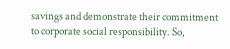savings and demonstrate their commitment to corporate social responsibility. So,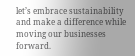let’s embrace sustainability and make a difference while moving our businesses forward.